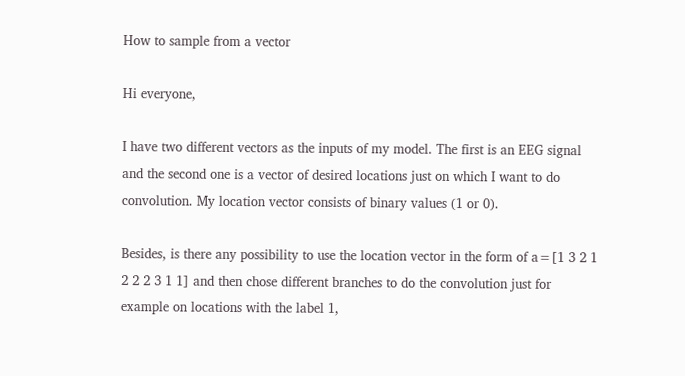How to sample from a vector

Hi everyone,

I have two different vectors as the inputs of my model. The first is an EEG signal and the second one is a vector of desired locations just on which I want to do convolution. My location vector consists of binary values (1 or 0).

Besides, is there any possibility to use the location vector in the form of a=[1 3 2 1 2 2 2 3 1 1] and then chose different branches to do the convolution just for example on locations with the label 1,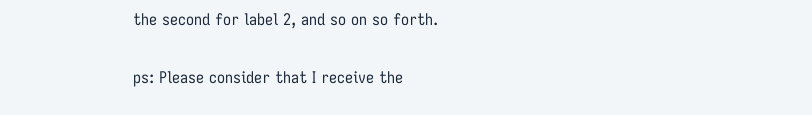the second for label 2, and so on so forth.

ps: Please consider that I receive the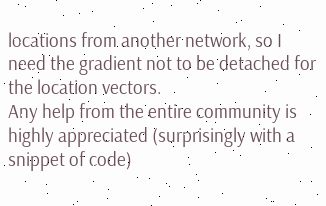locations from another network, so I need the gradient not to be detached for the location vectors.
Any help from the entire community is highly appreciated (surprisingly with a snippet of code)